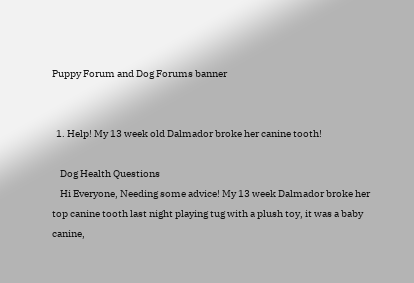Puppy Forum and Dog Forums banner


  1. Help! My 13 week old Dalmador broke her canine tooth!

    Dog Health Questions
    Hi Everyone, Needing some advice! My 13 week Dalmador broke her top canine tooth last night playing tug with a plush toy, it was a baby canine,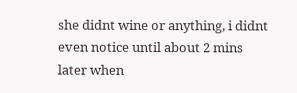she didnt wine or anything, i didnt even notice until about 2 mins later when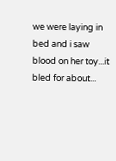we were laying in bed and i saw blood on her toy...it bled for about...